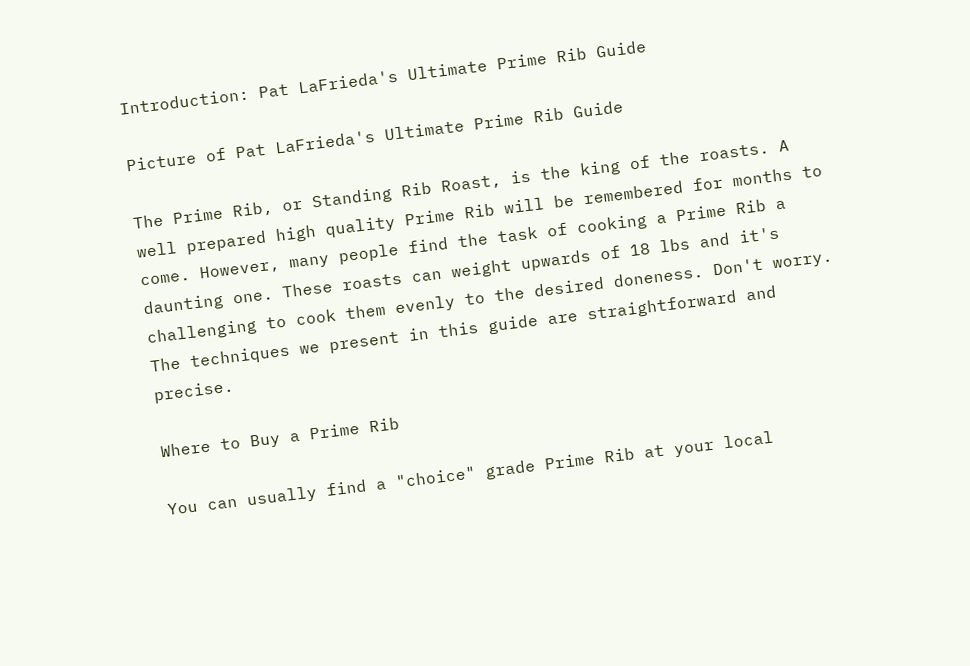Introduction: Pat LaFrieda's Ultimate Prime Rib Guide

Picture of Pat LaFrieda's Ultimate Prime Rib Guide

The Prime Rib, or Standing Rib Roast, is the king of the roasts. A well prepared high quality Prime Rib will be remembered for months to come. However, many people find the task of cooking a Prime Rib a daunting one. These roasts can weight upwards of 18 lbs and it's challenging to cook them evenly to the desired doneness. Don't worry. The techniques we present in this guide are straightforward and precise.

Where to Buy a Prime Rib

You can usually find a "choice" grade Prime Rib at your local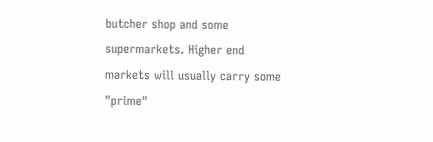butcher shop and some supermarkets. Higher end markets will usually carry some "prime"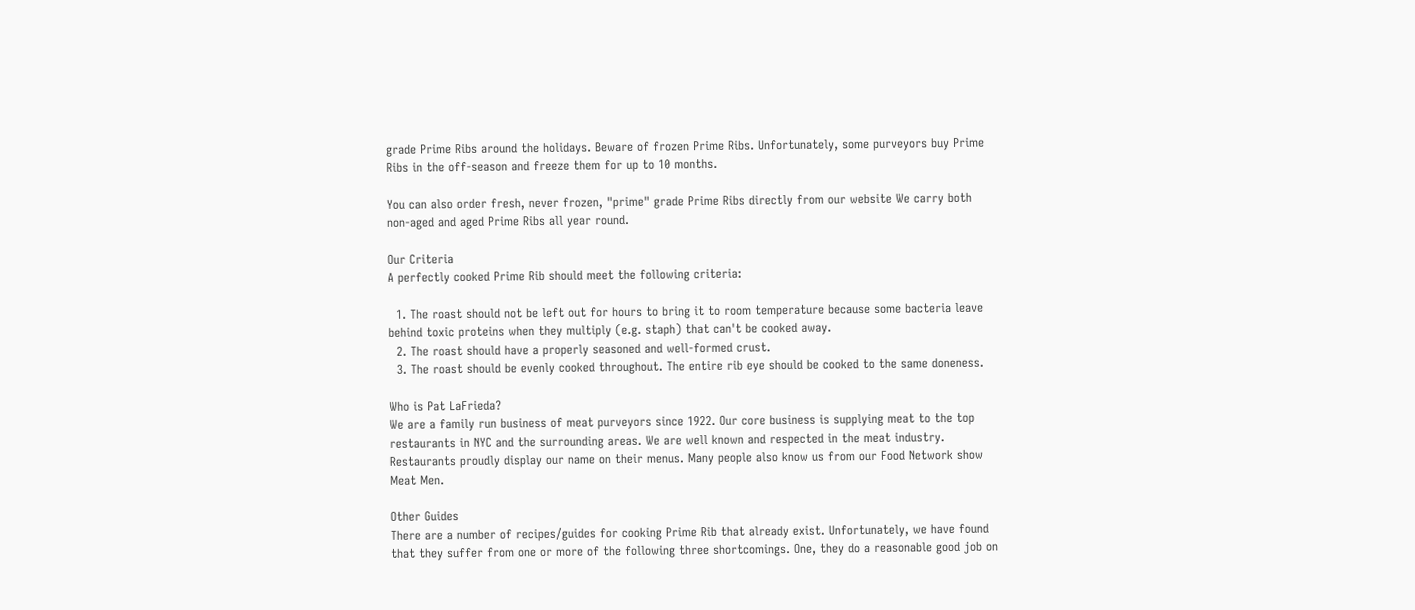grade Prime Ribs around the holidays. Beware of frozen Prime Ribs. Unfortunately, some purveyors buy Prime Ribs in the off-season and freeze them for up to 10 months.

You can also order fresh, never frozen, "prime" grade Prime Ribs directly from our website We carry both non-aged and aged Prime Ribs all year round.

Our Criteria
A perfectly cooked Prime Rib should meet the following criteria:

  1. The roast should not be left out for hours to bring it to room temperature because some bacteria leave behind toxic proteins when they multiply (e.g. staph) that can't be cooked away.
  2. The roast should have a properly seasoned and well-formed crust.
  3. The roast should be evenly cooked throughout. The entire rib eye should be cooked to the same doneness.

Who is Pat LaFrieda?
We are a family run business of meat purveyors since 1922. Our core business is supplying meat to the top restaurants in NYC and the surrounding areas. We are well known and respected in the meat industry. Restaurants proudly display our name on their menus. Many people also know us from our Food Network show Meat Men.

Other Guides
There are a number of recipes/guides for cooking Prime Rib that already exist. Unfortunately, we have found that they suffer from one or more of the following three shortcomings. One, they do a reasonable good job on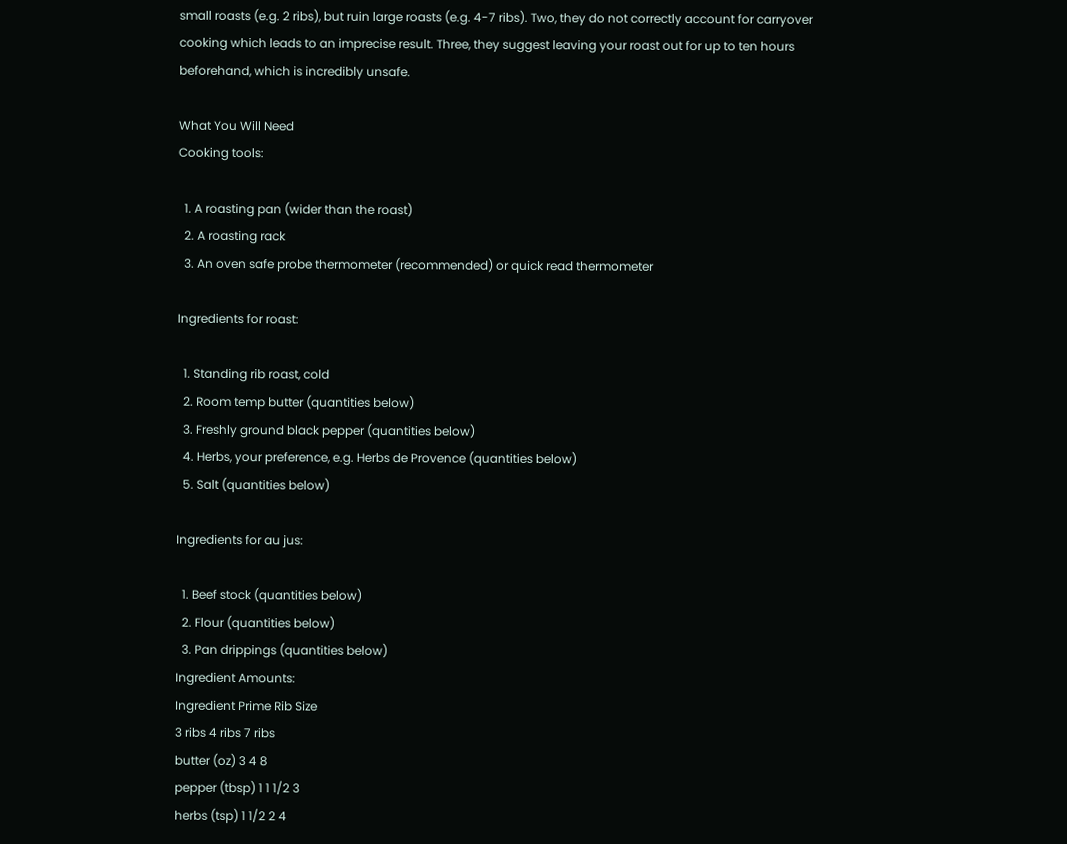small roasts (e.g. 2 ribs), but ruin large roasts (e.g. 4-7 ribs). Two, they do not correctly account for carryover cooking which leads to an imprecise result. Three, they suggest leaving your roast out for up to ten hours beforehand, which is incredibly unsafe.

What You Will Need
Cooking tools:

  1. A roasting pan (wider than the roast)
  2. A roasting rack
  3. An oven safe probe thermometer (recommended) or quick read thermometer

Ingredients for roast:

  1. Standing rib roast, cold
  2. Room temp butter (quantities below)
  3. Freshly ground black pepper (quantities below)
  4. Herbs, your preference, e.g. Herbs de Provence (quantities below)
  5. Salt (quantities below)

Ingredients for au jus:

  1. Beef stock (quantities below)
  2. Flour (quantities below)
  3. Pan drippings (quantities below)
Ingredient Amounts:
Ingredient Prime Rib Size
3 ribs 4 ribs 7 ribs
butter (oz) 3 4 8
pepper (tbsp) 1 1 1/2 3
herbs (tsp) 1 1/2 2 4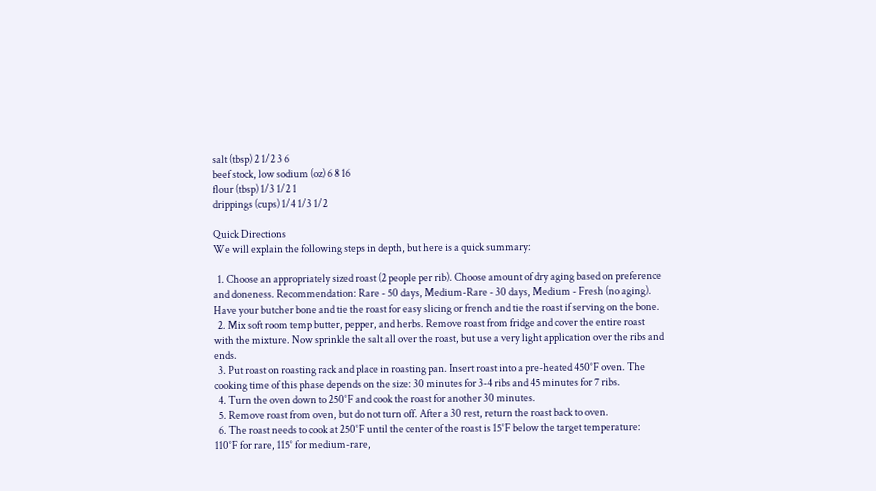salt (tbsp) 2 1/2 3 6
beef stock, low sodium (oz) 6 8 16
flour (tbsp) 1/3 1/2 1
drippings (cups) 1/4 1/3 1/2

Quick Directions
We will explain the following steps in depth, but here is a quick summary:

  1. Choose an appropriately sized roast (2 people per rib). Choose amount of dry aging based on preference and doneness. Recommendation: Rare - 50 days, Medium-Rare - 30 days, Medium - Fresh (no aging). Have your butcher bone and tie the roast for easy slicing or french and tie the roast if serving on the bone.
  2. Mix soft room temp butter, pepper, and herbs. Remove roast from fridge and cover the entire roast with the mixture. Now sprinkle the salt all over the roast, but use a very light application over the ribs and ends.
  3. Put roast on roasting rack and place in roasting pan. Insert roast into a pre-heated 450°F oven. The cooking time of this phase depends on the size: 30 minutes for 3-4 ribs and 45 minutes for 7 ribs.
  4. Turn the oven down to 250°F and cook the roast for another 30 minutes.
  5. Remove roast from oven, but do not turn off. After a 30 rest, return the roast back to oven.
  6. The roast needs to cook at 250°F until the center of the roast is 15°F below the target temperature: 110°F for rare, 115° for medium-rare,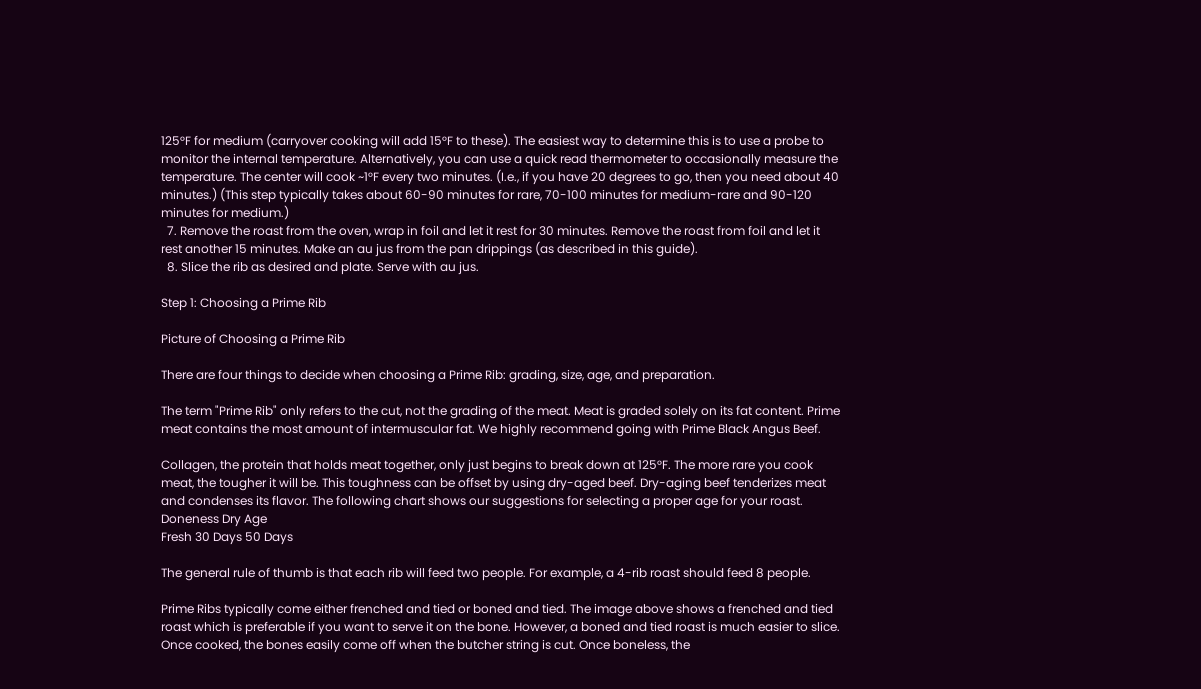125°F for medium (carryover cooking will add 15°F to these). The easiest way to determine this is to use a probe to monitor the internal temperature. Alternatively, you can use a quick read thermometer to occasionally measure the temperature. The center will cook ~1°F every two minutes. (I.e., if you have 20 degrees to go, then you need about 40 minutes.) (This step typically takes about 60-90 minutes for rare, 70-100 minutes for medium-rare and 90-120 minutes for medium.)
  7. Remove the roast from the oven, wrap in foil and let it rest for 30 minutes. Remove the roast from foil and let it rest another 15 minutes. Make an au jus from the pan drippings (as described in this guide).
  8. Slice the rib as desired and plate. Serve with au jus.

Step 1: Choosing a Prime Rib

Picture of Choosing a Prime Rib

There are four things to decide when choosing a Prime Rib: grading, size, age, and preparation.

The term "Prime Rib" only refers to the cut, not the grading of the meat. Meat is graded solely on its fat content. Prime meat contains the most amount of intermuscular fat. We highly recommend going with Prime Black Angus Beef.

Collagen, the protein that holds meat together, only just begins to break down at 125°F. The more rare you cook meat, the tougher it will be. This toughness can be offset by using dry-aged beef. Dry-aging beef tenderizes meat and condenses its flavor. The following chart shows our suggestions for selecting a proper age for your roast.
Doneness Dry Age
Fresh 30 Days 50 Days

The general rule of thumb is that each rib will feed two people. For example, a 4-rib roast should feed 8 people.

Prime Ribs typically come either frenched and tied or boned and tied. The image above shows a frenched and tied roast which is preferable if you want to serve it on the bone. However, a boned and tied roast is much easier to slice. Once cooked, the bones easily come off when the butcher string is cut. Once boneless, the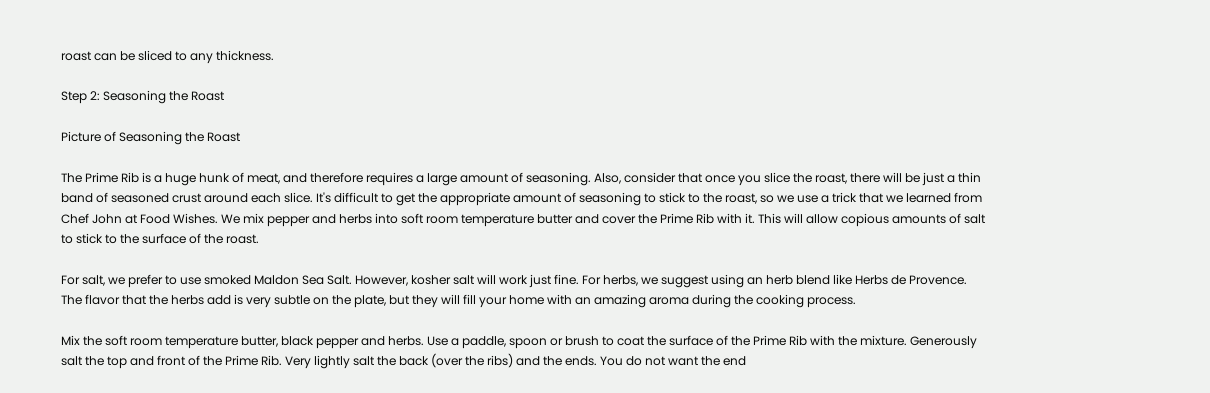roast can be sliced to any thickness.

Step 2: Seasoning the Roast

Picture of Seasoning the Roast

The Prime Rib is a huge hunk of meat, and therefore requires a large amount of seasoning. Also, consider that once you slice the roast, there will be just a thin band of seasoned crust around each slice. It's difficult to get the appropriate amount of seasoning to stick to the roast, so we use a trick that we learned from Chef John at Food Wishes. We mix pepper and herbs into soft room temperature butter and cover the Prime Rib with it. This will allow copious amounts of salt to stick to the surface of the roast.

For salt, we prefer to use smoked Maldon Sea Salt. However, kosher salt will work just fine. For herbs, we suggest using an herb blend like Herbs de Provence. The flavor that the herbs add is very subtle on the plate, but they will fill your home with an amazing aroma during the cooking process.

Mix the soft room temperature butter, black pepper and herbs. Use a paddle, spoon or brush to coat the surface of the Prime Rib with the mixture. Generously salt the top and front of the Prime Rib. Very lightly salt the back (over the ribs) and the ends. You do not want the end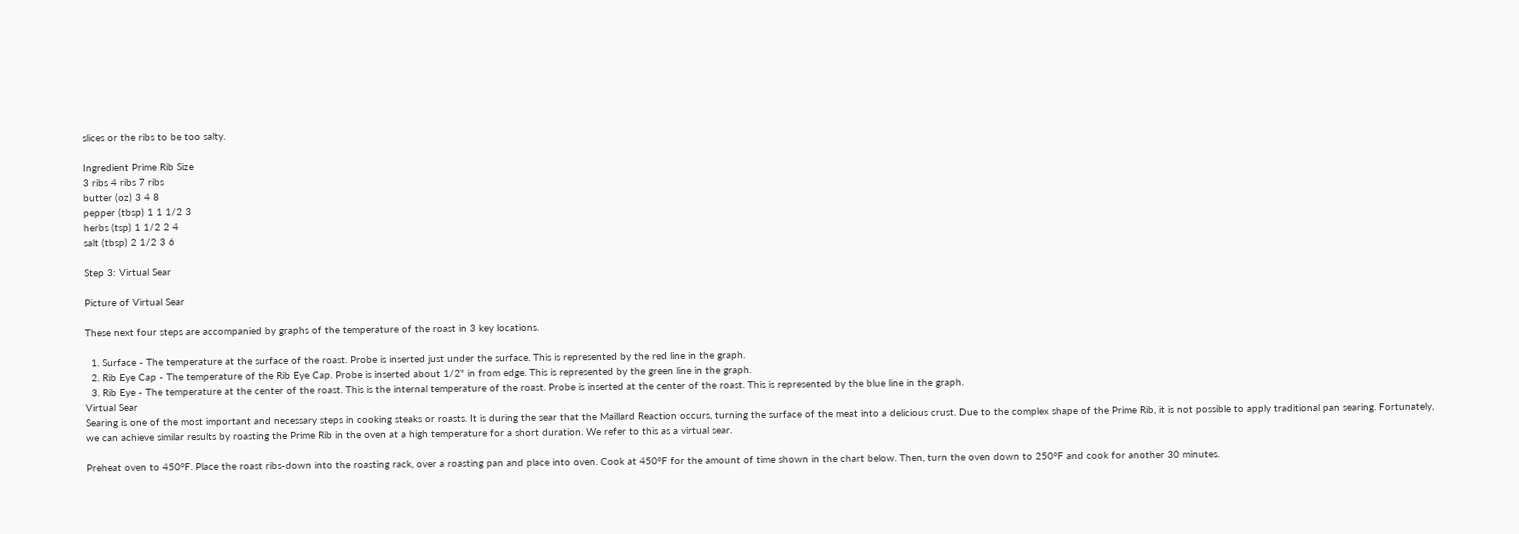slices or the ribs to be too salty.

Ingredient Prime Rib Size
3 ribs 4 ribs 7 ribs
butter (oz) 3 4 8
pepper (tbsp) 1 1 1/2 3
herbs (tsp) 1 1/2 2 4
salt (tbsp) 2 1/2 3 6

Step 3: Virtual Sear

Picture of Virtual Sear

These next four steps are accompanied by graphs of the temperature of the roast in 3 key locations.

  1. Surface - The temperature at the surface of the roast. Probe is inserted just under the surface. This is represented by the red line in the graph.
  2. Rib Eye Cap - The temperature of the Rib Eye Cap. Probe is inserted about 1/2" in from edge. This is represented by the green line in the graph.
  3. Rib Eye - The temperature at the center of the roast. This is the internal temperature of the roast. Probe is inserted at the center of the roast. This is represented by the blue line in the graph.
Virtual Sear
Searing is one of the most important and necessary steps in cooking steaks or roasts. It is during the sear that the Maillard Reaction occurs, turning the surface of the meat into a delicious crust. Due to the complex shape of the Prime Rib, it is not possible to apply traditional pan searing. Fortunately, we can achieve similar results by roasting the Prime Rib in the oven at a high temperature for a short duration. We refer to this as a virtual sear.

Preheat oven to 450°F. Place the roast ribs-down into the roasting rack, over a roasting pan and place into oven. Cook at 450°F for the amount of time shown in the chart below. Then, turn the oven down to 250°F and cook for another 30 minutes.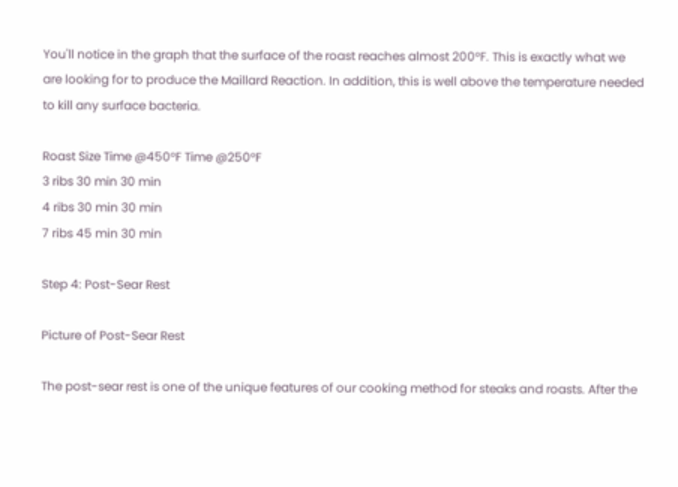You'll notice in the graph that the surface of the roast reaches almost 200°F. This is exactly what we are looking for to produce the Maillard Reaction. In addition, this is well above the temperature needed to kill any surface bacteria.

Roast Size Time @450°F Time @250°F
3 ribs 30 min 30 min
4 ribs 30 min 30 min
7 ribs 45 min 30 min

Step 4: Post-Sear Rest

Picture of Post-Sear Rest

The post-sear rest is one of the unique features of our cooking method for steaks and roasts. After the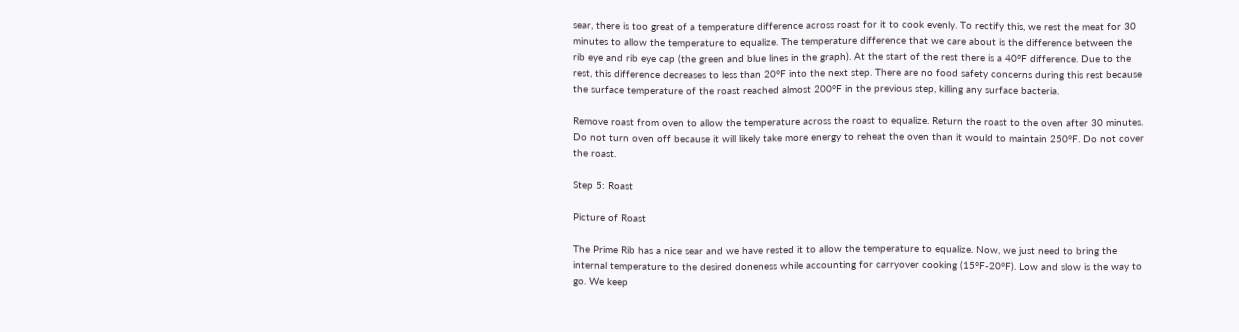sear, there is too great of a temperature difference across roast for it to cook evenly. To rectify this, we rest the meat for 30 minutes to allow the temperature to equalize. The temperature difference that we care about is the difference between the rib eye and rib eye cap (the green and blue lines in the graph). At the start of the rest there is a 40°F difference. Due to the rest, this difference decreases to less than 20°F into the next step. There are no food safety concerns during this rest because the surface temperature of the roast reached almost 200°F in the previous step, killing any surface bacteria.

Remove roast from oven to allow the temperature across the roast to equalize. Return the roast to the oven after 30 minutes. Do not turn oven off because it will likely take more energy to reheat the oven than it would to maintain 250°F. Do not cover the roast.

Step 5: Roast

Picture of Roast

The Prime Rib has a nice sear and we have rested it to allow the temperature to equalize. Now, we just need to bring the internal temperature to the desired doneness while accounting for carryover cooking (15°F-20°F). Low and slow is the way to go. We keep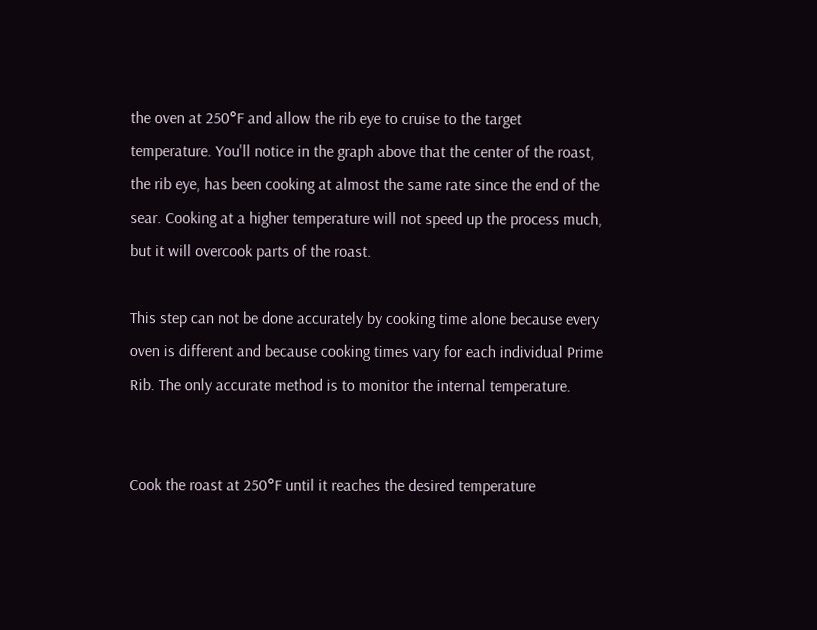the oven at 250°F and allow the rib eye to cruise to the target temperature. You'll notice in the graph above that the center of the roast, the rib eye, has been cooking at almost the same rate since the end of the sear. Cooking at a higher temperature will not speed up the process much, but it will overcook parts of the roast.

This step can not be done accurately by cooking time alone because every oven is different and because cooking times vary for each individual Prime Rib. The only accurate method is to monitor the internal temperature.


Cook the roast at 250°F until it reaches the desired temperature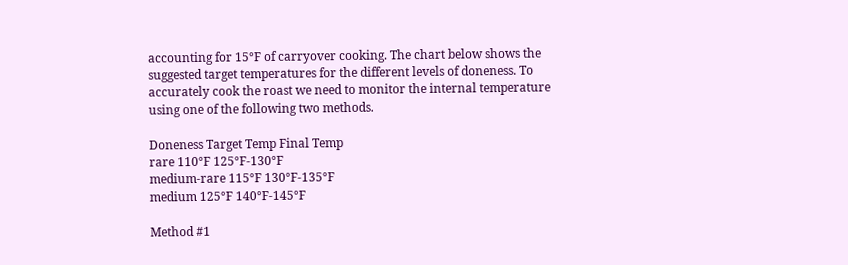accounting for 15°F of carryover cooking. The chart below shows the suggested target temperatures for the different levels of doneness. To accurately cook the roast we need to monitor the internal temperature using one of the following two methods.

Doneness Target Temp Final Temp
rare 110°F 125°F-130°F
medium-rare 115°F 130°F-135°F
medium 125°F 140°F-145°F

Method #1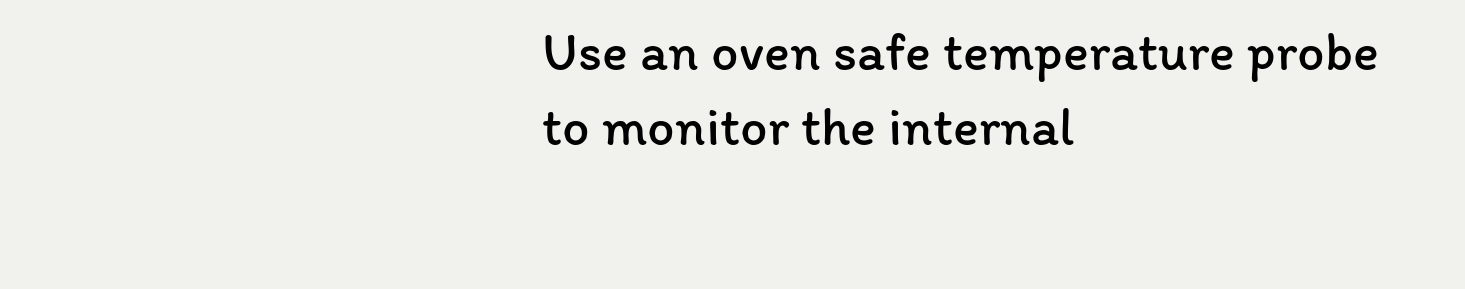Use an oven safe temperature probe to monitor the internal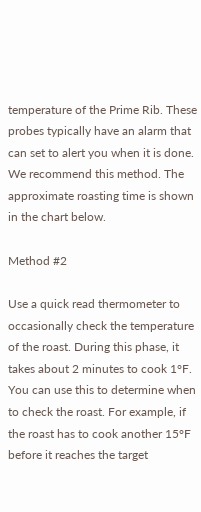temperature of the Prime Rib. These probes typically have an alarm that can set to alert you when it is done. We recommend this method. The approximate roasting time is shown in the chart below.

Method #2

Use a quick read thermometer to occasionally check the temperature of the roast. During this phase, it takes about 2 minutes to cook 1°F. You can use this to determine when to check the roast. For example, if the roast has to cook another 15°F before it reaches the target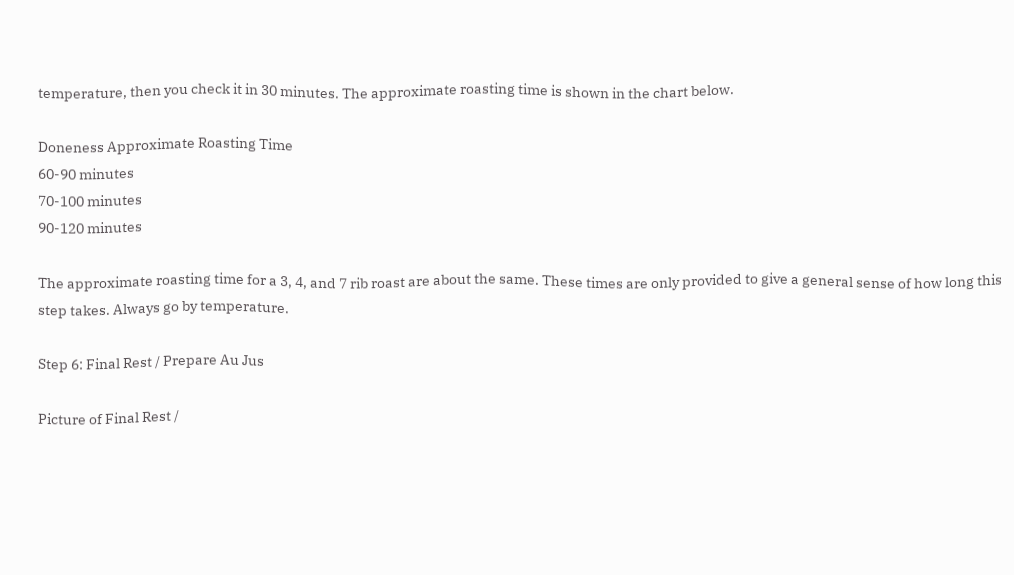temperature, then you check it in 30 minutes. The approximate roasting time is shown in the chart below.

Doneness Approximate Roasting Time
60-90 minutes
70-100 minutes
90-120 minutes

The approximate roasting time for a 3, 4, and 7 rib roast are about the same. These times are only provided to give a general sense of how long this step takes. Always go by temperature.

Step 6: Final Rest / Prepare Au Jus

Picture of Final Rest /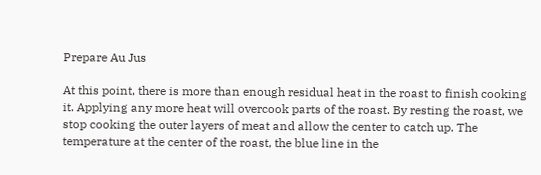Prepare Au Jus

At this point, there is more than enough residual heat in the roast to finish cooking it. Applying any more heat will overcook parts of the roast. By resting the roast, we stop cooking the outer layers of meat and allow the center to catch up. The temperature at the center of the roast, the blue line in the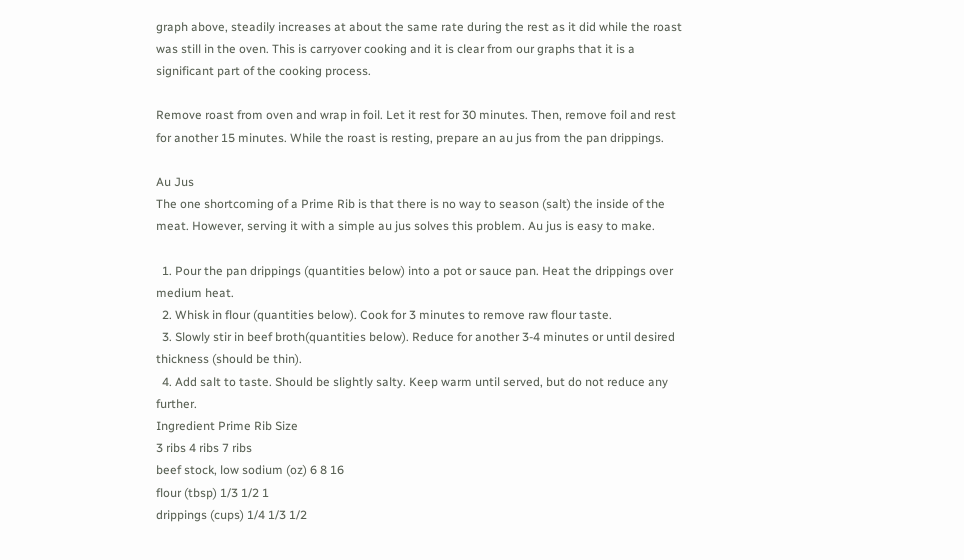graph above, steadily increases at about the same rate during the rest as it did while the roast was still in the oven. This is carryover cooking and it is clear from our graphs that it is a significant part of the cooking process.

Remove roast from oven and wrap in foil. Let it rest for 30 minutes. Then, remove foil and rest for another 15 minutes. While the roast is resting, prepare an au jus from the pan drippings.

Au Jus
The one shortcoming of a Prime Rib is that there is no way to season (salt) the inside of the meat. However, serving it with a simple au jus solves this problem. Au jus is easy to make.

  1. Pour the pan drippings (quantities below) into a pot or sauce pan. Heat the drippings over medium heat.
  2. Whisk in flour (quantities below). Cook for 3 minutes to remove raw flour taste.
  3. Slowly stir in beef broth(quantities below). Reduce for another 3-4 minutes or until desired thickness (should be thin).
  4. Add salt to taste. Should be slightly salty. Keep warm until served, but do not reduce any further.
Ingredient Prime Rib Size
3 ribs 4 ribs 7 ribs
beef stock, low sodium (oz) 6 8 16
flour (tbsp) 1/3 1/2 1
drippings (cups) 1/4 1/3 1/2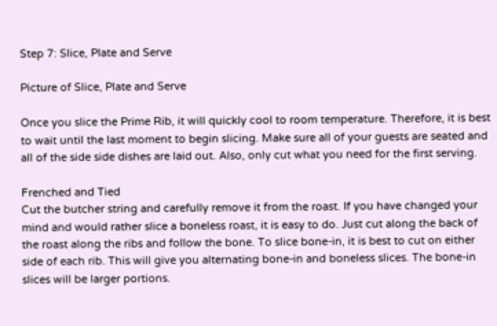Step 7: Slice, Plate and Serve

Picture of Slice, Plate and Serve

Once you slice the Prime Rib, it will quickly cool to room temperature. Therefore, it is best to wait until the last moment to begin slicing. Make sure all of your guests are seated and all of the side side dishes are laid out. Also, only cut what you need for the first serving.

Frenched and Tied
Cut the butcher string and carefully remove it from the roast. If you have changed your mind and would rather slice a boneless roast, it is easy to do. Just cut along the back of the roast along the ribs and follow the bone. To slice bone-in, it is best to cut on either side of each rib. This will give you alternating bone-in and boneless slices. The bone-in slices will be larger portions.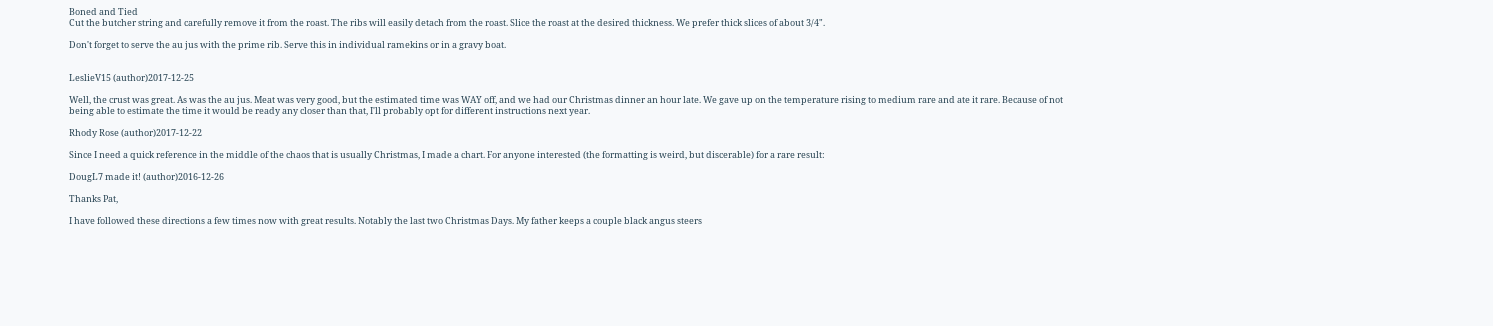Boned and Tied
Cut the butcher string and carefully remove it from the roast. The ribs will easily detach from the roast. Slice the roast at the desired thickness. We prefer thick slices of about 3/4".

Don't forget to serve the au jus with the prime rib. Serve this in individual ramekins or in a gravy boat.


LeslieV15 (author)2017-12-25

Well, the crust was great. As was the au jus. Meat was very good, but the estimated time was WAY off, and we had our Christmas dinner an hour late. We gave up on the temperature rising to medium rare and ate it rare. Because of not being able to estimate the time it would be ready any closer than that, I'll probably opt for different instructions next year.

Rhody Rose (author)2017-12-22

Since I need a quick reference in the middle of the chaos that is usually Christmas, I made a chart. For anyone interested (the formatting is weird, but discerable) for a rare result:

DougL7 made it! (author)2016-12-26

Thanks Pat,

I have followed these directions a few times now with great results. Notably the last two Christmas Days. My father keeps a couple black angus steers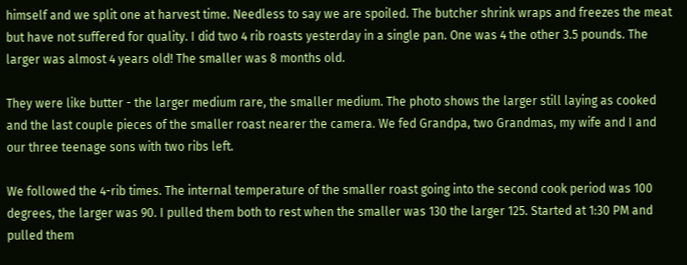himself and we split one at harvest time. Needless to say we are spoiled. The butcher shrink wraps and freezes the meat but have not suffered for quality. I did two 4 rib roasts yesterday in a single pan. One was 4 the other 3.5 pounds. The larger was almost 4 years old! The smaller was 8 months old.

They were like butter - the larger medium rare, the smaller medium. The photo shows the larger still laying as cooked and the last couple pieces of the smaller roast nearer the camera. We fed Grandpa, two Grandmas, my wife and I and our three teenage sons with two ribs left.

We followed the 4-rib times. The internal temperature of the smaller roast going into the second cook period was 100 degrees, the larger was 90. I pulled them both to rest when the smaller was 130 the larger 125. Started at 1:30 PM and pulled them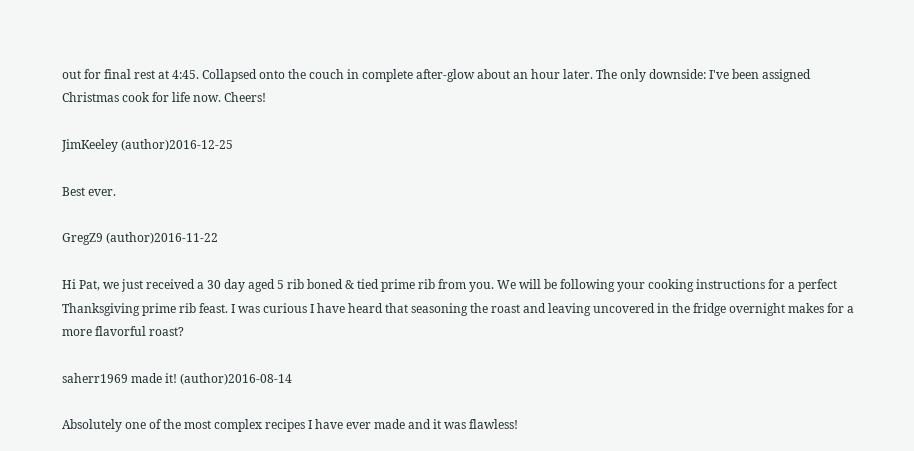out for final rest at 4:45. Collapsed onto the couch in complete after-glow about an hour later. The only downside: I've been assigned Christmas cook for life now. Cheers!

JimKeeley (author)2016-12-25

Best ever.

GregZ9 (author)2016-11-22

Hi Pat, we just received a 30 day aged 5 rib boned & tied prime rib from you. We will be following your cooking instructions for a perfect Thanksgiving prime rib feast. I was curious I have heard that seasoning the roast and leaving uncovered in the fridge overnight makes for a more flavorful roast?

saherr1969 made it! (author)2016-08-14

Absolutely one of the most complex recipes I have ever made and it was flawless!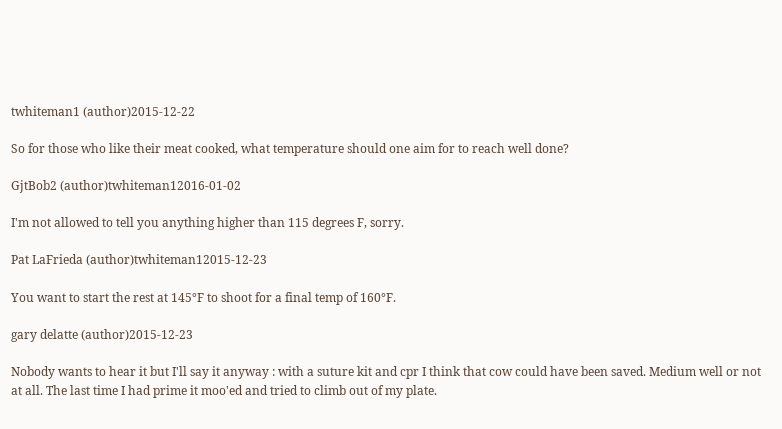twhiteman1 (author)2015-12-22

So for those who like their meat cooked, what temperature should one aim for to reach well done?

GjtBob2 (author)twhiteman12016-01-02

I'm not allowed to tell you anything higher than 115 degrees F, sorry.

Pat LaFrieda (author)twhiteman12015-12-23

You want to start the rest at 145°F to shoot for a final temp of 160°F.

gary delatte (author)2015-12-23

Nobody wants to hear it but I'll say it anyway : with a suture kit and cpr I think that cow could have been saved. Medium well or not at all. The last time I had prime it moo'ed and tried to climb out of my plate.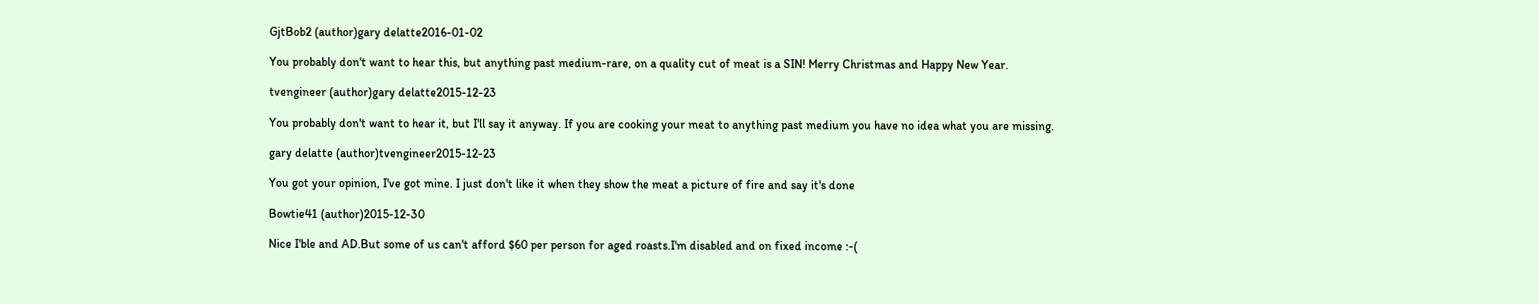GjtBob2 (author)gary delatte2016-01-02

You probably don't want to hear this, but anything past medium-rare, on a quality cut of meat is a SIN! Merry Christmas and Happy New Year.

tvengineer (author)gary delatte2015-12-23

You probably don't want to hear it, but I'll say it anyway. If you are cooking your meat to anything past medium you have no idea what you are missing.

gary delatte (author)tvengineer2015-12-23

You got your opinion, I've got mine. I just don't like it when they show the meat a picture of fire and say it's done

Bowtie41 (author)2015-12-30

Nice I'ble and AD.But some of us can't afford $60 per person for aged roasts.I'm disabled and on fixed income :-(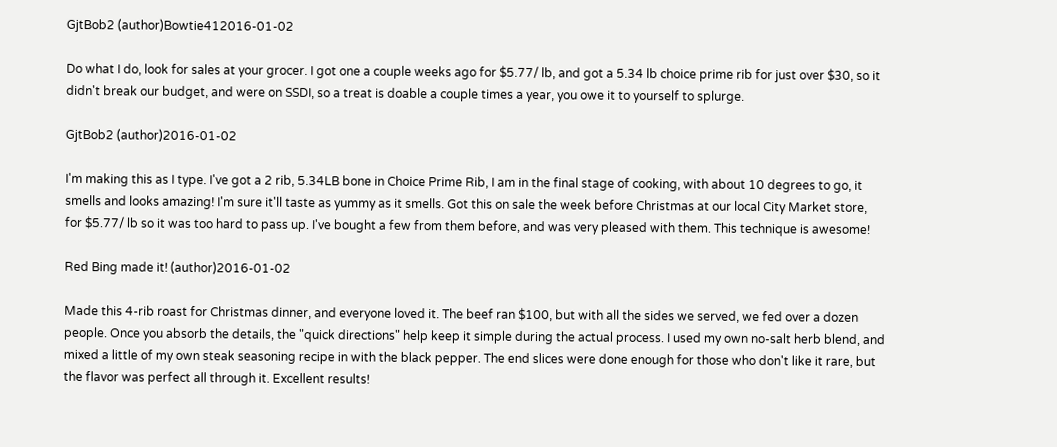GjtBob2 (author)Bowtie412016-01-02

Do what I do, look for sales at your grocer. I got one a couple weeks ago for $5.77/ lb, and got a 5.34 lb choice prime rib for just over $30, so it didn't break our budget, and were on SSDI, so a treat is doable a couple times a year, you owe it to yourself to splurge.

GjtBob2 (author)2016-01-02

I'm making this as I type. I've got a 2 rib, 5.34LB bone in Choice Prime Rib, I am in the final stage of cooking, with about 10 degrees to go, it smells and looks amazing! I'm sure it'll taste as yummy as it smells. Got this on sale the week before Christmas at our local City Market store, for $5.77/ lb so it was too hard to pass up. I've bought a few from them before, and was very pleased with them. This technique is awesome!

Red Bing made it! (author)2016-01-02

Made this 4-rib roast for Christmas dinner, and everyone loved it. The beef ran $100, but with all the sides we served, we fed over a dozen people. Once you absorb the details, the "quick directions" help keep it simple during the actual process. I used my own no-salt herb blend, and mixed a little of my own steak seasoning recipe in with the black pepper. The end slices were done enough for those who don't like it rare, but the flavor was perfect all through it. Excellent results!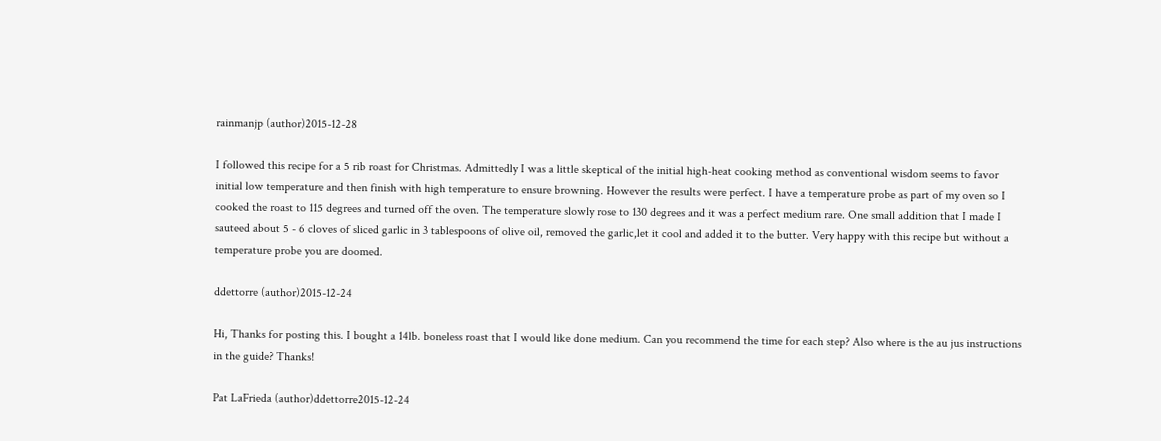rainmanjp (author)2015-12-28

I followed this recipe for a 5 rib roast for Christmas. Admittedly I was a little skeptical of the initial high-heat cooking method as conventional wisdom seems to favor initial low temperature and then finish with high temperature to ensure browning. However the results were perfect. I have a temperature probe as part of my oven so I cooked the roast to 115 degrees and turned off the oven. The temperature slowly rose to 130 degrees and it was a perfect medium rare. One small addition that I made I sauteed about 5 - 6 cloves of sliced garlic in 3 tablespoons of olive oil, removed the garlic,let it cool and added it to the butter. Very happy with this recipe but without a temperature probe you are doomed.

ddettorre (author)2015-12-24

Hi, Thanks for posting this. I bought a 14lb. boneless roast that I would like done medium. Can you recommend the time for each step? Also where is the au jus instructions in the guide? Thanks!

Pat LaFrieda (author)ddettorre2015-12-24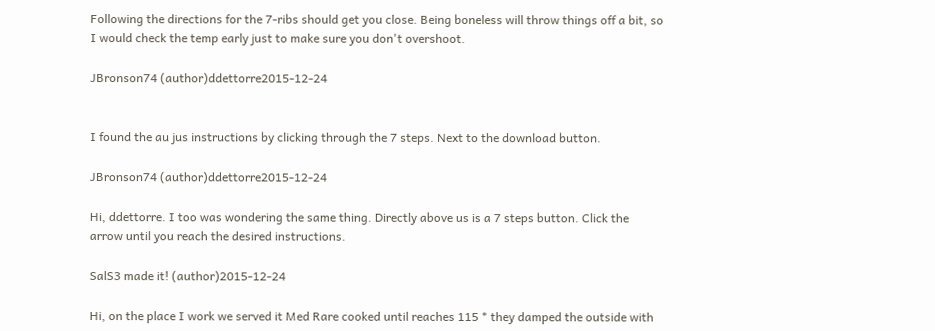Following the directions for the 7-ribs should get you close. Being boneless will throw things off a bit, so I would check the temp early just to make sure you don't overshoot.

JBronson74 (author)ddettorre2015-12-24


I found the au jus instructions by clicking through the 7 steps. Next to the download button.

JBronson74 (author)ddettorre2015-12-24

Hi, ddettorre. I too was wondering the same thing. Directly above us is a 7 steps button. Click the arrow until you reach the desired instructions.

SalS3 made it! (author)2015-12-24

Hi, on the place I work we served it Med Rare cooked until reaches 115 * they damped the outside with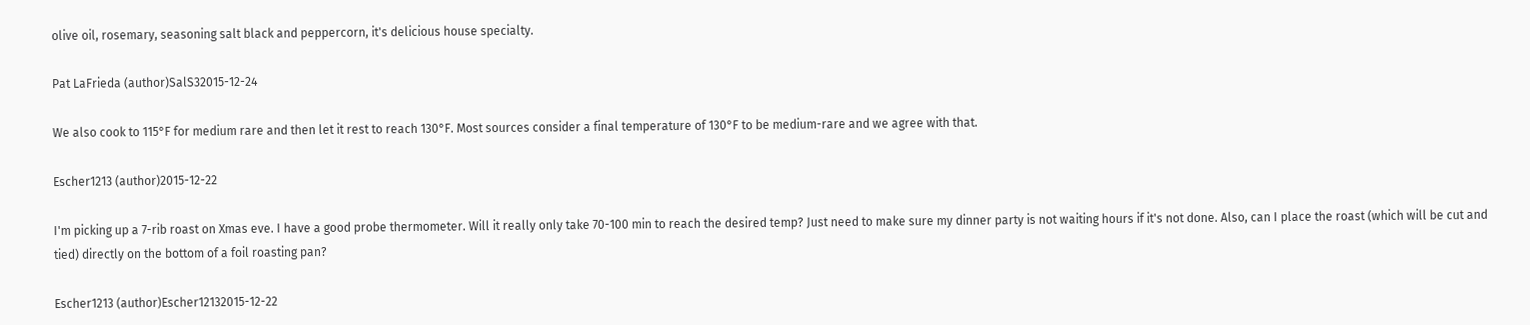olive oil, rosemary, seasoning salt black and peppercorn, it's delicious house specialty.

Pat LaFrieda (author)SalS32015-12-24

We also cook to 115°F for medium rare and then let it rest to reach 130°F. Most sources consider a final temperature of 130°F to be medium-rare and we agree with that.

Escher1213 (author)2015-12-22

I'm picking up a 7-rib roast on Xmas eve. I have a good probe thermometer. Will it really only take 70-100 min to reach the desired temp? Just need to make sure my dinner party is not waiting hours if it's not done. Also, can I place the roast (which will be cut and tied) directly on the bottom of a foil roasting pan?

Escher1213 (author)Escher12132015-12-22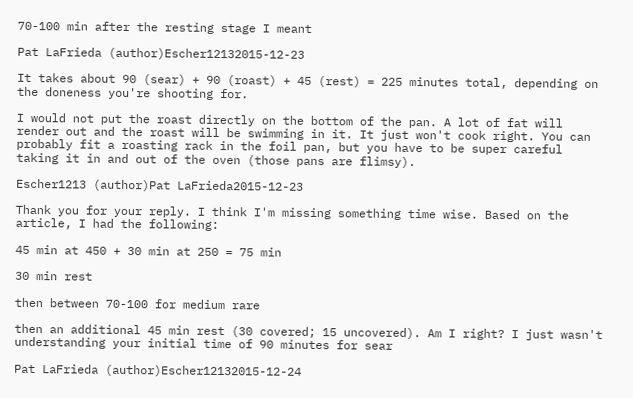70-100 min after the resting stage I meant

Pat LaFrieda (author)Escher12132015-12-23

It takes about 90 (sear) + 90 (roast) + 45 (rest) = 225 minutes total, depending on the doneness you're shooting for.

I would not put the roast directly on the bottom of the pan. A lot of fat will render out and the roast will be swimming in it. It just won't cook right. You can probably fit a roasting rack in the foil pan, but you have to be super careful taking it in and out of the oven (those pans are flimsy).

Escher1213 (author)Pat LaFrieda2015-12-23

Thank you for your reply. I think I'm missing something time wise. Based on the article, I had the following:

45 min at 450 + 30 min at 250 = 75 min

30 min rest

then between 70-100 for medium rare

then an additional 45 min rest (30 covered; 15 uncovered). Am I right? I just wasn't understanding your initial time of 90 minutes for sear

Pat LaFrieda (author)Escher12132015-12-24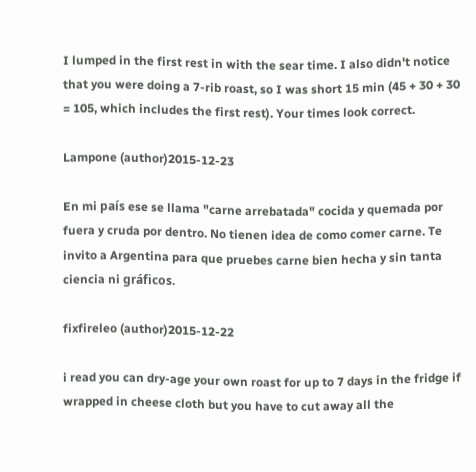I lumped in the first rest in with the sear time. I also didn't notice that you were doing a 7-rib roast, so I was short 15 min (45 + 30 + 30 = 105, which includes the first rest). Your times look correct.

Lampone (author)2015-12-23

En mi país ese se llama "carne arrebatada" cocida y quemada por fuera y cruda por dentro. No tienen idea de como comer carne. Te invito a Argentina para que pruebes carne bien hecha y sin tanta ciencia ni gráficos.

fixfireleo (author)2015-12-22

i read you can dry-age your own roast for up to 7 days in the fridge if wrapped in cheese cloth but you have to cut away all the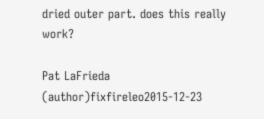dried outer part. does this really work?

Pat LaFrieda (author)fixfireleo2015-12-23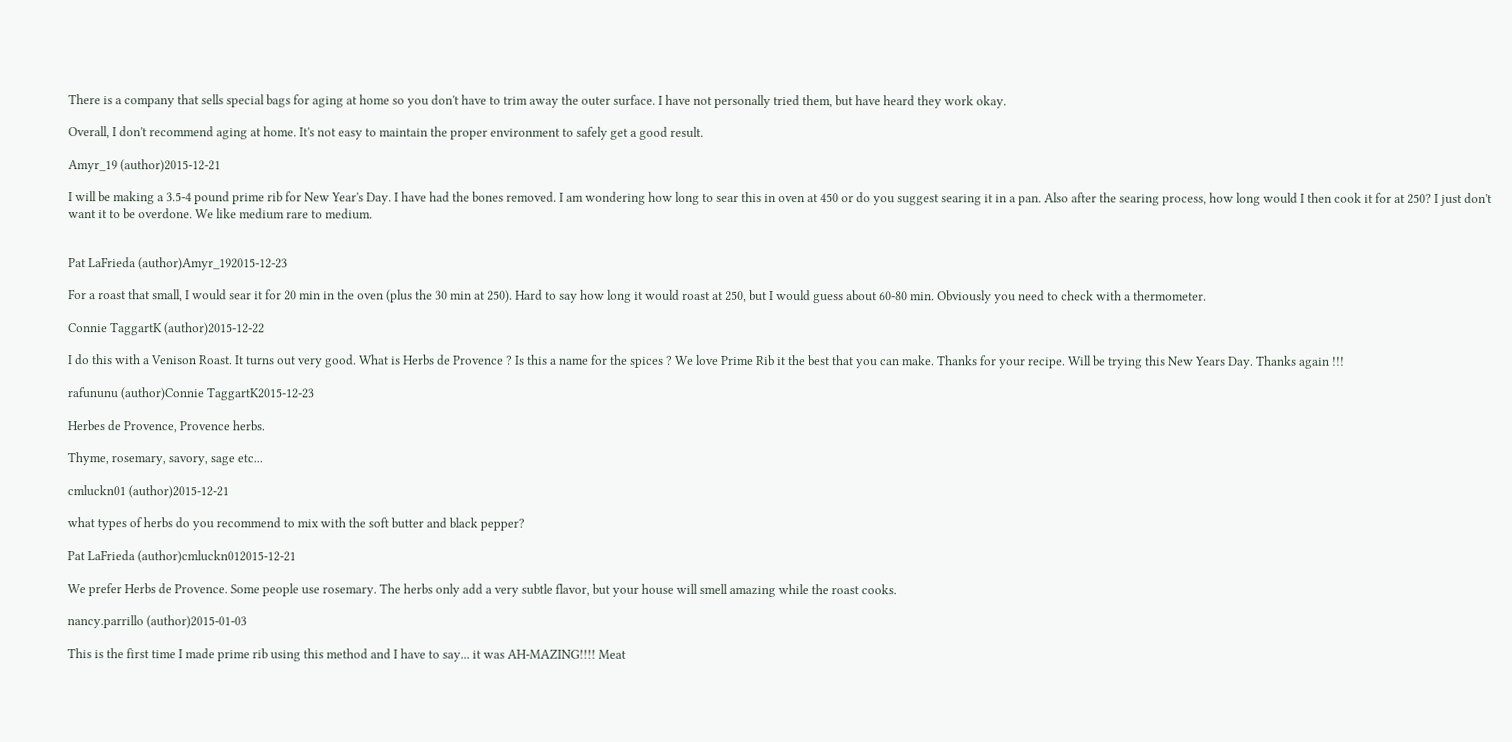There is a company that sells special bags for aging at home so you don't have to trim away the outer surface. I have not personally tried them, but have heard they work okay.

Overall, I don't recommend aging at home. It's not easy to maintain the proper environment to safely get a good result.

Amyr_19 (author)2015-12-21

I will be making a 3.5-4 pound prime rib for New Year's Day. I have had the bones removed. I am wondering how long to sear this in oven at 450 or do you suggest searing it in a pan. Also after the searing process, how long would I then cook it for at 250? I just don't want it to be overdone. We like medium rare to medium.


Pat LaFrieda (author)Amyr_192015-12-23

For a roast that small, I would sear it for 20 min in the oven (plus the 30 min at 250). Hard to say how long it would roast at 250, but I would guess about 60-80 min. Obviously you need to check with a thermometer.

Connie TaggartK (author)2015-12-22

I do this with a Venison Roast. It turns out very good. What is Herbs de Provence ? Is this a name for the spices ? We love Prime Rib it the best that you can make. Thanks for your recipe. Will be trying this New Years Day. Thanks again !!!

rafununu (author)Connie TaggartK2015-12-23

Herbes de Provence, Provence herbs.

Thyme, rosemary, savory, sage etc...

cmluckn01 (author)2015-12-21

what types of herbs do you recommend to mix with the soft butter and black pepper?

Pat LaFrieda (author)cmluckn012015-12-21

We prefer Herbs de Provence. Some people use rosemary. The herbs only add a very subtle flavor, but your house will smell amazing while the roast cooks.

nancy.parrillo (author)2015-01-03

This is the first time I made prime rib using this method and I have to say... it was AH-MAZING!!!! Meat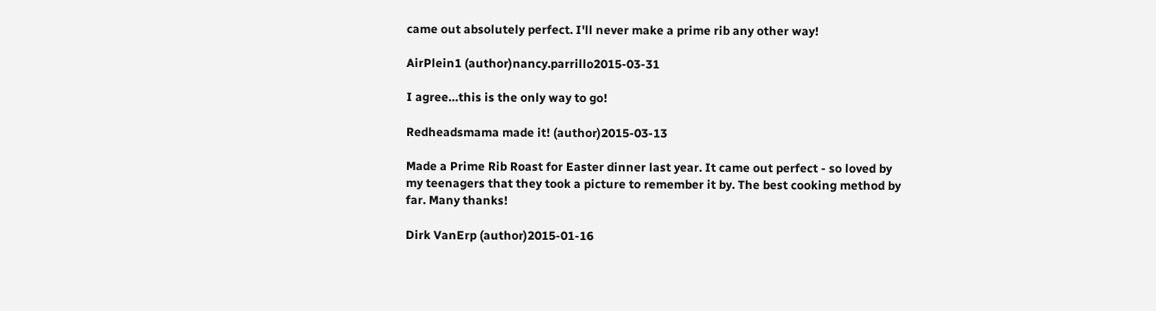came out absolutely perfect. I'll never make a prime rib any other way!

AirPlein1 (author)nancy.parrillo2015-03-31

I agree…this is the only way to go!

Redheadsmama made it! (author)2015-03-13

Made a Prime Rib Roast for Easter dinner last year. It came out perfect - so loved by my teenagers that they took a picture to remember it by. The best cooking method by far. Many thanks!

Dirk VanErp (author)2015-01-16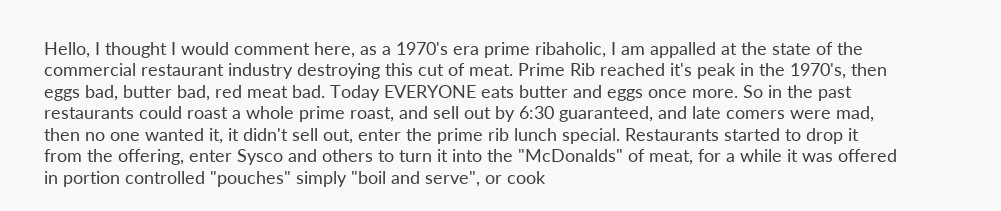Hello, I thought I would comment here, as a 1970's era prime ribaholic, I am appalled at the state of the commercial restaurant industry destroying this cut of meat. Prime Rib reached it's peak in the 1970's, then eggs bad, butter bad, red meat bad. Today EVERYONE eats butter and eggs once more. So in the past restaurants could roast a whole prime roast, and sell out by 6:30 guaranteed, and late comers were mad, then no one wanted it, it didn't sell out, enter the prime rib lunch special. Restaurants started to drop it from the offering, enter Sysco and others to turn it into the "McDonalds" of meat, for a while it was offered in portion controlled "pouches" simply "boil and serve", or cook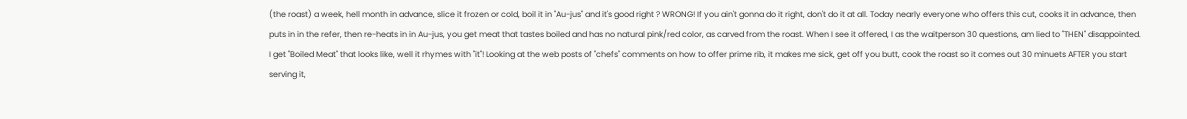(the roast) a week, hell month in advance, slice it frozen or cold, boil it in "Au-jus" and it's good right ? WRONG! If you ain't gonna do it right, don't do it at all. Today nearly everyone who offers this cut, cooks it in advance, then puts in in the refer, then re-heats in in Au-jus, you get meat that tastes boiled and has no natural pink/red color, as carved from the roast. When I see it offered, I as the waitperson 30 questions, am lied to "THEN" disappointed. I get "Boiled Meat" that looks like, well it rhymes with "it"! Looking at the web posts of "chefs" comments on how to offer prime rib, it makes me sick, get off you butt, cook the roast so it comes out 30 minuets AFTER you start serving it,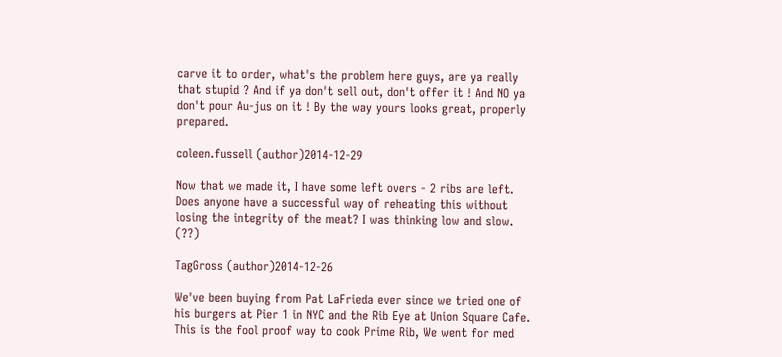carve it to order, what's the problem here guys, are ya really that stupid ? And if ya don't sell out, don't offer it ! And NO ya don't pour Au-jus on it ! By the way yours looks great, properly prepared.

coleen.fussell (author)2014-12-29

Now that we made it, I have some left overs - 2 ribs are left. Does anyone have a successful way of reheating this without losing the integrity of the meat? I was thinking low and slow. (??)

TagGross (author)2014-12-26

We've been buying from Pat LaFrieda ever since we tried one of his burgers at Pier 1 in NYC and the Rib Eye at Union Square Cafe. This is the fool proof way to cook Prime Rib, We went for med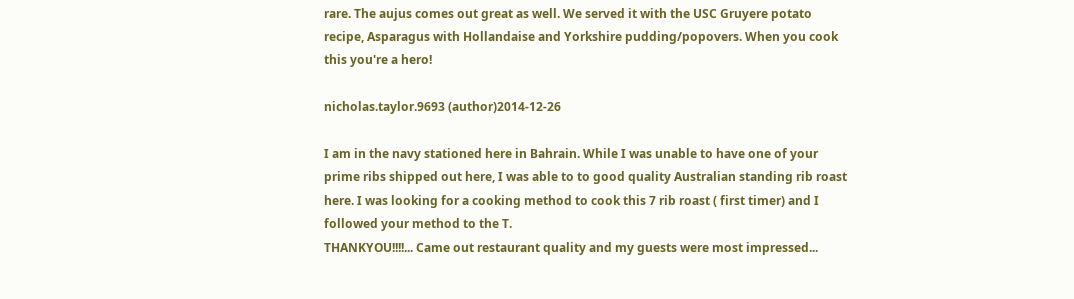rare. The aujus comes out great as well. We served it with the USC Gruyere potato recipe, Asparagus with Hollandaise and Yorkshire pudding/popovers. When you cook this you're a hero!

nicholas.taylor.9693 (author)2014-12-26

I am in the navy stationed here in Bahrain. While I was unable to have one of your prime ribs shipped out here, I was able to to good quality Australian standing rib roast here. I was looking for a cooking method to cook this 7 rib roast ( first timer) and I followed your method to the T.
THANKYOU!!!!... Came out restaurant quality and my guests were most impressed...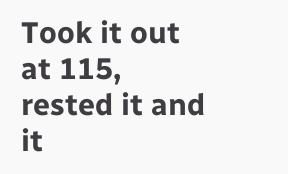Took it out at 115, rested it and it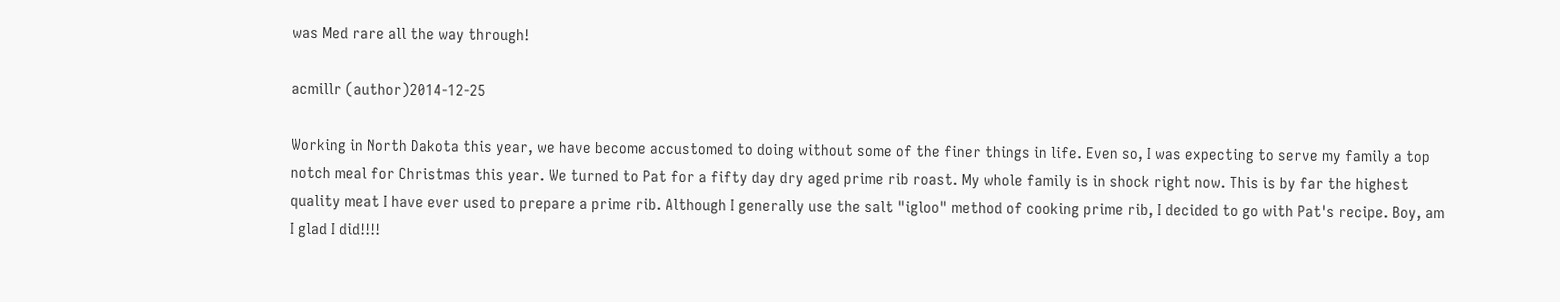was Med rare all the way through!

acmillr (author)2014-12-25

Working in North Dakota this year, we have become accustomed to doing without some of the finer things in life. Even so, I was expecting to serve my family a top notch meal for Christmas this year. We turned to Pat for a fifty day dry aged prime rib roast. My whole family is in shock right now. This is by far the highest quality meat I have ever used to prepare a prime rib. Although I generally use the salt "igloo" method of cooking prime rib, I decided to go with Pat's recipe. Boy, am I glad I did!!!!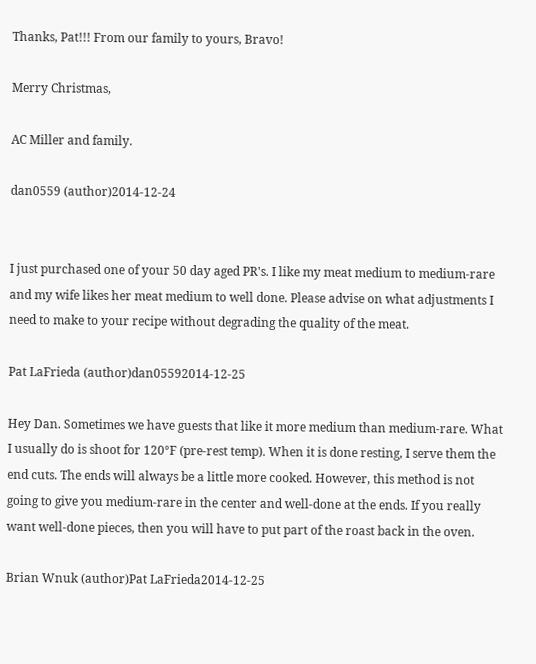Thanks, Pat!!! From our family to yours, Bravo!

Merry Christmas,

AC Miller and family.

dan0559 (author)2014-12-24


I just purchased one of your 50 day aged PR's. I like my meat medium to medium-rare and my wife likes her meat medium to well done. Please advise on what adjustments I need to make to your recipe without degrading the quality of the meat.

Pat LaFrieda (author)dan05592014-12-25

Hey Dan. Sometimes we have guests that like it more medium than medium-rare. What I usually do is shoot for 120°F (pre-rest temp). When it is done resting, I serve them the end cuts. The ends will always be a little more cooked. However, this method is not going to give you medium-rare in the center and well-done at the ends. If you really want well-done pieces, then you will have to put part of the roast back in the oven.

Brian Wnuk (author)Pat LaFrieda2014-12-25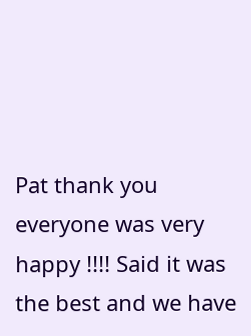Pat thank you everyone was very happy !!!! Said it was the best and we have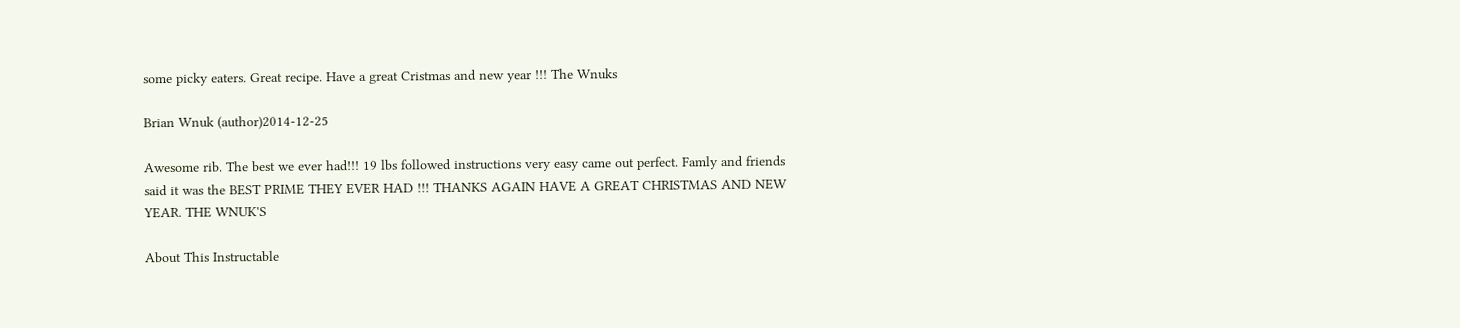some picky eaters. Great recipe. Have a great Cristmas and new year !!! The Wnuks

Brian Wnuk (author)2014-12-25

Awesome rib. The best we ever had!!! 19 lbs followed instructions very easy came out perfect. Famly and friends said it was the BEST PRIME THEY EVER HAD !!! THANKS AGAIN HAVE A GREAT CHRISTMAS AND NEW YEAR. THE WNUK'S

About This Instructable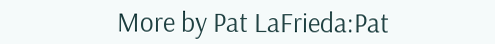More by Pat LaFrieda:Pat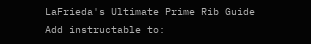LaFrieda's Ultimate Prime Rib Guide
Add instructable to: